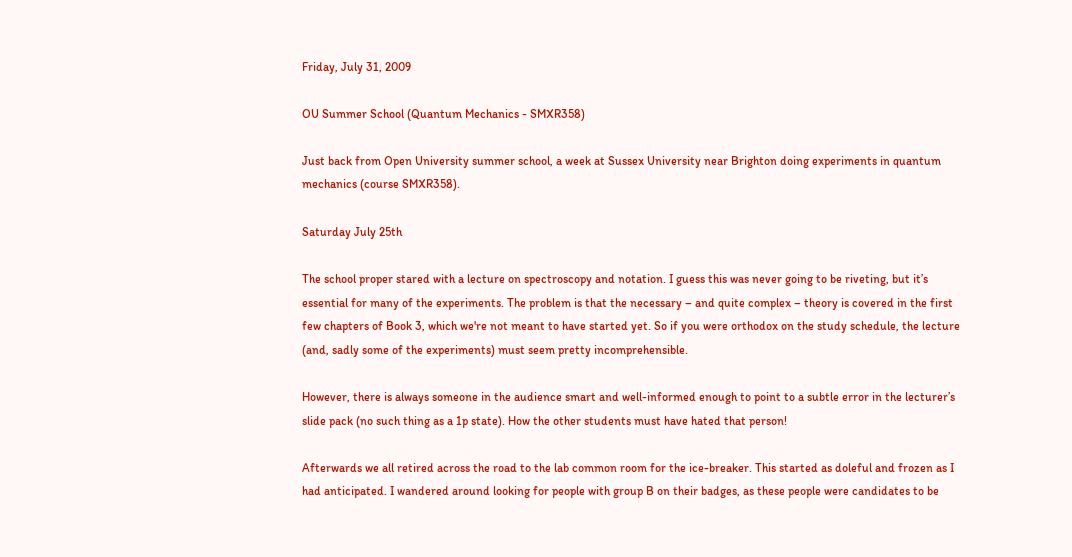Friday, July 31, 2009

OU Summer School (Quantum Mechanics - SMXR358)

Just back from Open University summer school, a week at Sussex University near Brighton doing experiments in quantum mechanics (course SMXR358).

Saturday July 25th

The school proper stared with a lecture on spectroscopy and notation. I guess this was never going to be riveting, but it’s essential for many of the experiments. The problem is that the necessary – and quite complex – theory is covered in the first few chapters of Book 3, which we're not meant to have started yet. So if you were orthodox on the study schedule, the lecture (and, sadly some of the experiments) must seem pretty incomprehensible.

However, there is always someone in the audience smart and well-informed enough to point to a subtle error in the lecturer’s slide pack (no such thing as a 1p state). How the other students must have hated that person!

Afterwards we all retired across the road to the lab common room for the ice-breaker. This started as doleful and frozen as I had anticipated. I wandered around looking for people with group B on their badges, as these people were candidates to be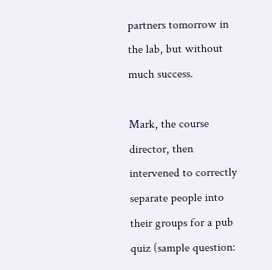partners tomorrow in the lab, but without much success.

Mark, the course director, then intervened to correctly separate people into their groups for a pub quiz (sample question: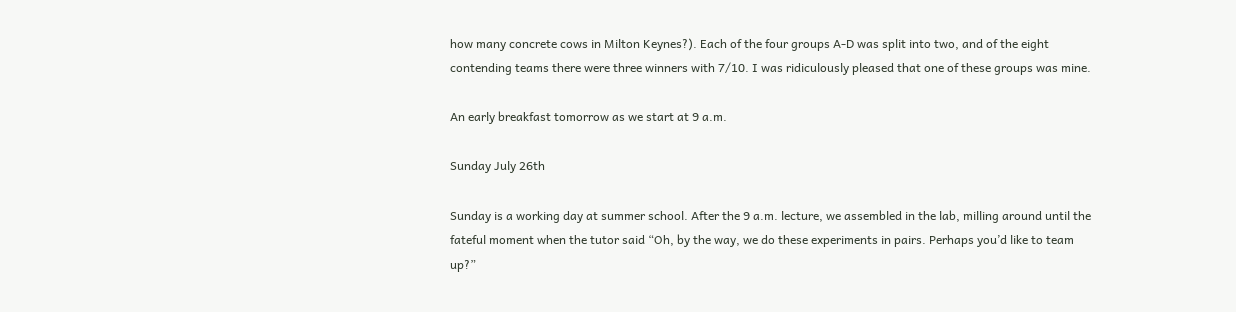how many concrete cows in Milton Keynes?). Each of the four groups A-D was split into two, and of the eight contending teams there were three winners with 7/10. I was ridiculously pleased that one of these groups was mine.

An early breakfast tomorrow as we start at 9 a.m.

Sunday July 26th

Sunday is a working day at summer school. After the 9 a.m. lecture, we assembled in the lab, milling around until the fateful moment when the tutor said “Oh, by the way, we do these experiments in pairs. Perhaps you’d like to team up?”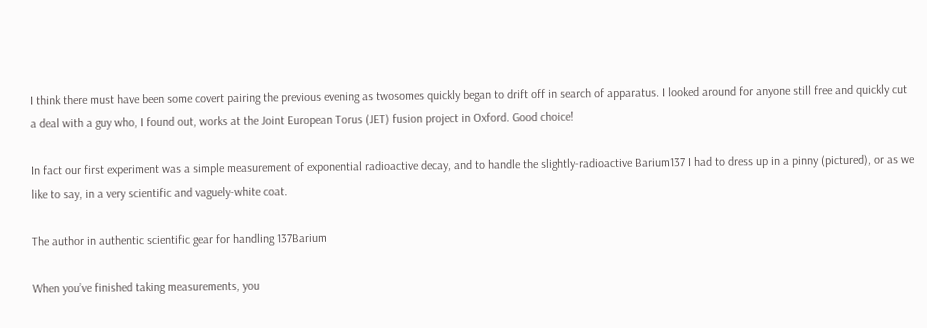I think there must have been some covert pairing the previous evening as twosomes quickly began to drift off in search of apparatus. I looked around for anyone still free and quickly cut a deal with a guy who, I found out, works at the Joint European Torus (JET) fusion project in Oxford. Good choice!

In fact our first experiment was a simple measurement of exponential radioactive decay, and to handle the slightly-radioactive Barium137 I had to dress up in a pinny (pictured), or as we like to say, in a very scientific and vaguely-white coat.

The author in authentic scientific gear for handling 137Barium

When you’ve finished taking measurements, you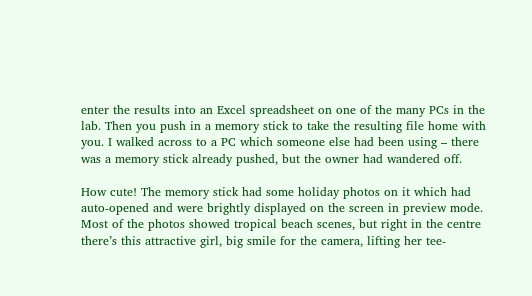enter the results into an Excel spreadsheet on one of the many PCs in the lab. Then you push in a memory stick to take the resulting file home with you. I walked across to a PC which someone else had been using – there was a memory stick already pushed, but the owner had wandered off.

How cute! The memory stick had some holiday photos on it which had auto-opened and were brightly displayed on the screen in preview mode. Most of the photos showed tropical beach scenes, but right in the centre there’s this attractive girl, big smile for the camera, lifting her tee-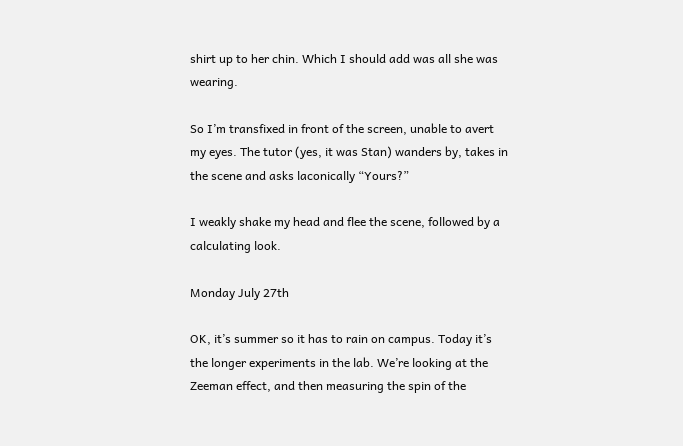shirt up to her chin. Which I should add was all she was wearing.

So I’m transfixed in front of the screen, unable to avert my eyes. The tutor (yes, it was Stan) wanders by, takes in the scene and asks laconically “Yours?”

I weakly shake my head and flee the scene, followed by a calculating look.

Monday July 27th

OK, it’s summer so it has to rain on campus. Today it’s the longer experiments in the lab. We’re looking at the Zeeman effect, and then measuring the spin of the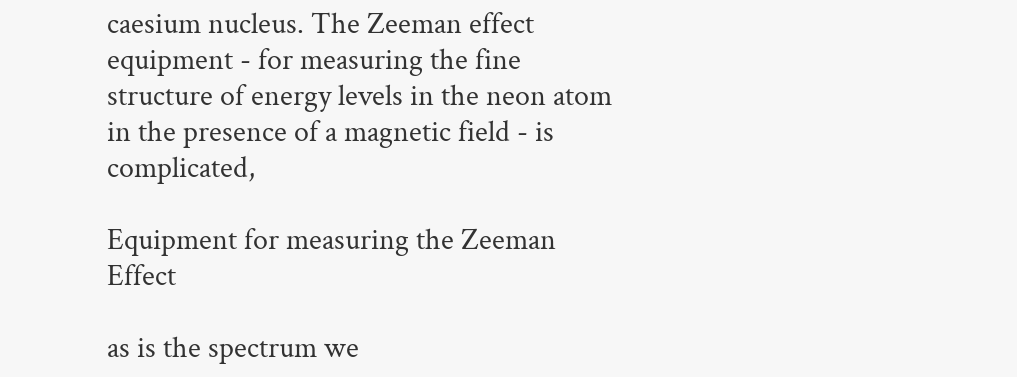caesium nucleus. The Zeeman effect equipment - for measuring the fine structure of energy levels in the neon atom in the presence of a magnetic field - is complicated,

Equipment for measuring the Zeeman Effect

as is the spectrum we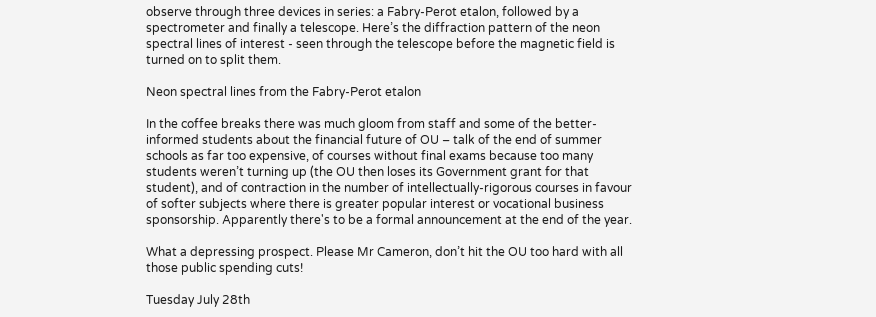observe through three devices in series: a Fabry-Perot etalon, followed by a spectrometer and finally a telescope. Here’s the diffraction pattern of the neon spectral lines of interest - seen through the telescope before the magnetic field is turned on to split them.

Neon spectral lines from the Fabry-Perot etalon

In the coffee breaks there was much gloom from staff and some of the better-informed students about the financial future of OU – talk of the end of summer schools as far too expensive, of courses without final exams because too many students weren’t turning up (the OU then loses its Government grant for that student), and of contraction in the number of intellectually-rigorous courses in favour of softer subjects where there is greater popular interest or vocational business sponsorship. Apparently there's to be a formal announcement at the end of the year.

What a depressing prospect. Please Mr Cameron, don’t hit the OU too hard with all those public spending cuts!

Tuesday July 28th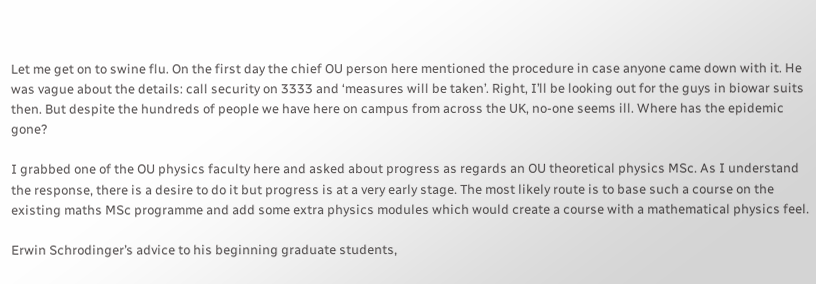Let me get on to swine flu. On the first day the chief OU person here mentioned the procedure in case anyone came down with it. He was vague about the details: call security on 3333 and ‘measures will be taken’. Right, I’ll be looking out for the guys in biowar suits then. But despite the hundreds of people we have here on campus from across the UK, no-one seems ill. Where has the epidemic gone?

I grabbed one of the OU physics faculty here and asked about progress as regards an OU theoretical physics MSc. As I understand the response, there is a desire to do it but progress is at a very early stage. The most likely route is to base such a course on the existing maths MSc programme and add some extra physics modules which would create a course with a mathematical physics feel.

Erwin Schrodinger’s advice to his beginning graduate students,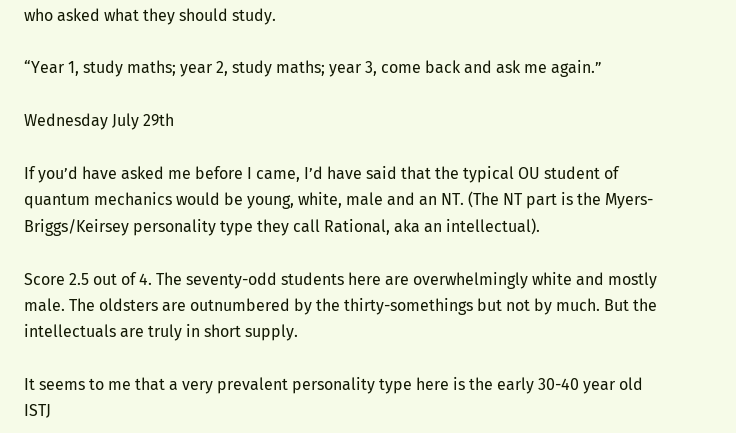who asked what they should study.

“Year 1, study maths; year 2, study maths; year 3, come back and ask me again.”

Wednesday July 29th

If you’d have asked me before I came, I’d have said that the typical OU student of quantum mechanics would be young, white, male and an NT. (The NT part is the Myers-Briggs/Keirsey personality type they call Rational, aka an intellectual).

Score 2.5 out of 4. The seventy-odd students here are overwhelmingly white and mostly male. The oldsters are outnumbered by the thirty-somethings but not by much. But the intellectuals are truly in short supply.

It seems to me that a very prevalent personality type here is the early 30-40 year old ISTJ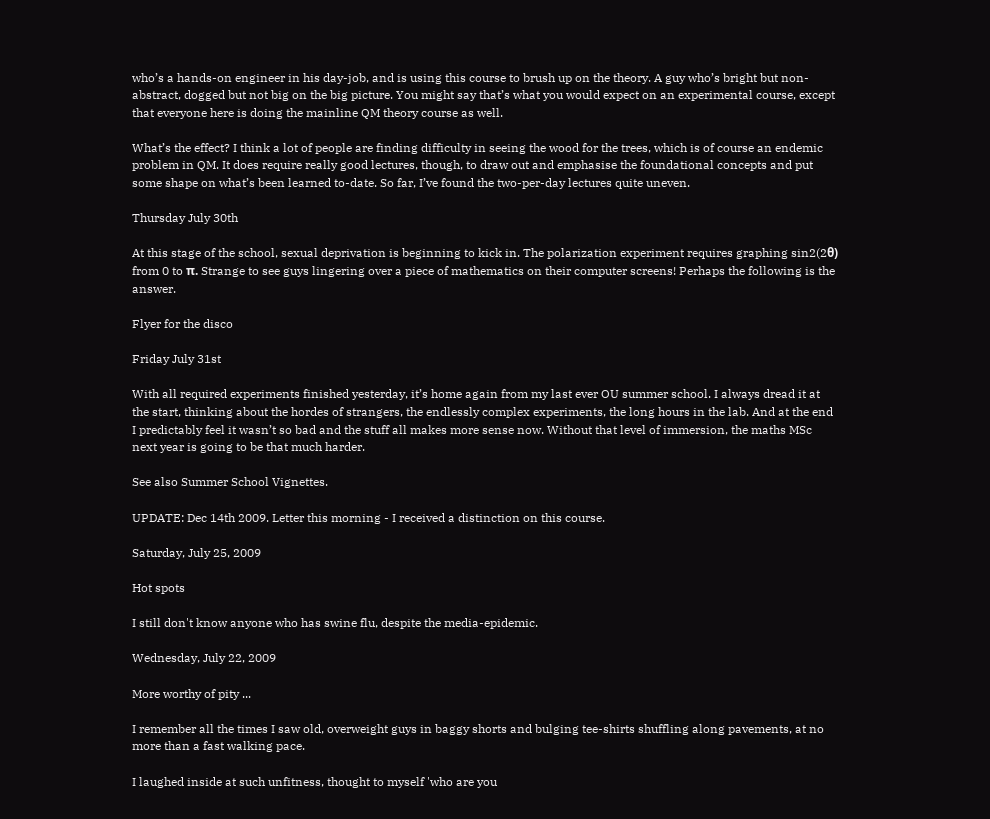who’s a hands-on engineer in his day-job, and is using this course to brush up on the theory. A guy who’s bright but non-abstract, dogged but not big on the big picture. You might say that’s what you would expect on an experimental course, except that everyone here is doing the mainline QM theory course as well.

What’s the effect? I think a lot of people are finding difficulty in seeing the wood for the trees, which is of course an endemic problem in QM. It does require really good lectures, though, to draw out and emphasise the foundational concepts and put some shape on what’s been learned to-date. So far, I’ve found the two-per-day lectures quite uneven.

Thursday July 30th

At this stage of the school, sexual deprivation is beginning to kick in. The polarization experiment requires graphing sin2(2θ) from 0 to π. Strange to see guys lingering over a piece of mathematics on their computer screens! Perhaps the following is the answer.

Flyer for the disco

Friday July 31st

With all required experiments finished yesterday, it’s home again from my last ever OU summer school. I always dread it at the start, thinking about the hordes of strangers, the endlessly complex experiments, the long hours in the lab. And at the end I predictably feel it wasn’t so bad and the stuff all makes more sense now. Without that level of immersion, the maths MSc next year is going to be that much harder.

See also Summer School Vignettes.

UPDATE: Dec 14th 2009. Letter this morning - I received a distinction on this course.

Saturday, July 25, 2009

Hot spots

I still don't know anyone who has swine flu, despite the media-epidemic.

Wednesday, July 22, 2009

More worthy of pity ...

I remember all the times I saw old, overweight guys in baggy shorts and bulging tee-shirts shuffling along pavements, at no more than a fast walking pace.

I laughed inside at such unfitness, thought to myself 'who are you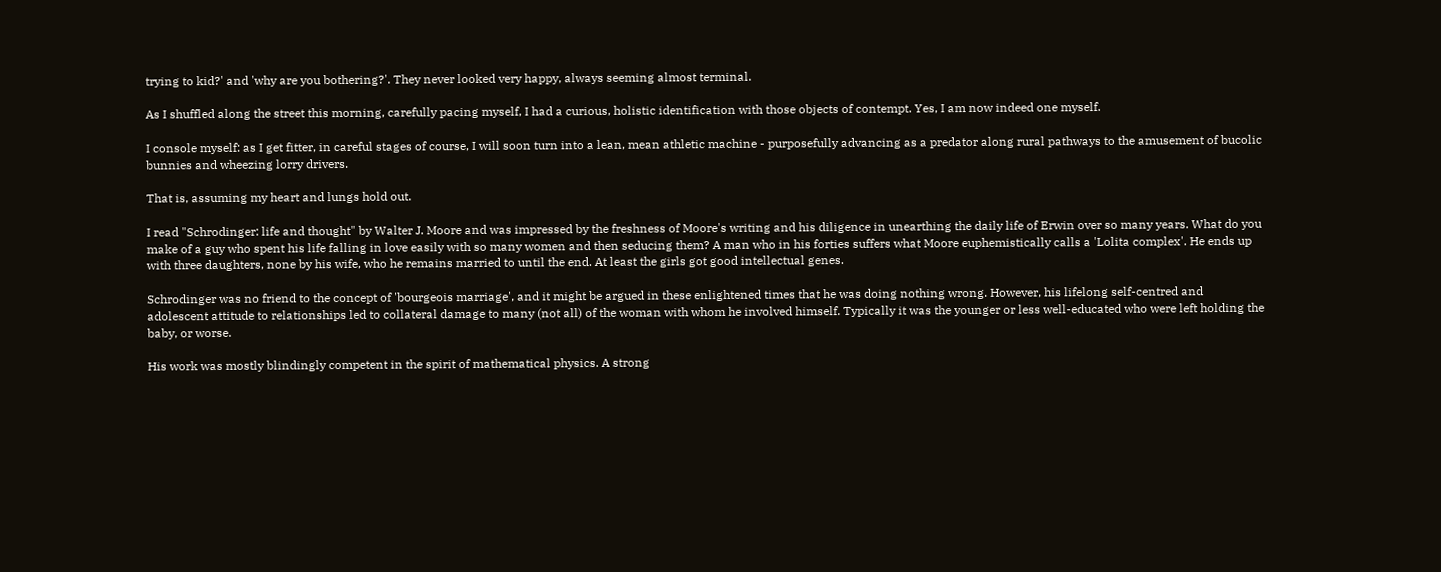trying to kid?' and 'why are you bothering?'. They never looked very happy, always seeming almost terminal.

As I shuffled along the street this morning, carefully pacing myself, I had a curious, holistic identification with those objects of contempt. Yes, I am now indeed one myself.

I console myself: as I get fitter, in careful stages of course, I will soon turn into a lean, mean athletic machine - purposefully advancing as a predator along rural pathways to the amusement of bucolic bunnies and wheezing lorry drivers.

That is, assuming my heart and lungs hold out.

I read "Schrodinger: life and thought" by Walter J. Moore and was impressed by the freshness of Moore's writing and his diligence in unearthing the daily life of Erwin over so many years. What do you make of a guy who spent his life falling in love easily with so many women and then seducing them? A man who in his forties suffers what Moore euphemistically calls a 'Lolita complex'. He ends up with three daughters, none by his wife, who he remains married to until the end. At least the girls got good intellectual genes.

Schrodinger was no friend to the concept of 'bourgeois marriage', and it might be argued in these enlightened times that he was doing nothing wrong. However, his lifelong self-centred and adolescent attitude to relationships led to collateral damage to many (not all) of the woman with whom he involved himself. Typically it was the younger or less well-educated who were left holding the baby, or worse.

His work was mostly blindingly competent in the spirit of mathematical physics. A strong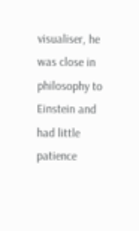visualiser, he was close in philosophy to Einstein and had little patience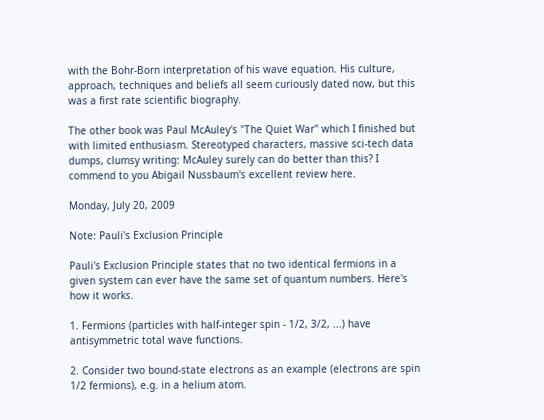with the Bohr-Born interpretation of his wave equation. His culture, approach, techniques and beliefs all seem curiously dated now, but this was a first rate scientific biography.

The other book was Paul McAuley's "The Quiet War" which I finished but with limited enthusiasm. Stereotyped characters, massive sci-tech data dumps, clumsy writing: McAuley surely can do better than this? I commend to you Abigail Nussbaum's excellent review here.

Monday, July 20, 2009

Note: Pauli's Exclusion Principle

Pauli's Exclusion Principle states that no two identical fermions in a given system can ever have the same set of quantum numbers. Here's how it works.

1. Fermions (particles with half-integer spin - 1/2, 3/2, ...) have antisymmetric total wave functions.

2. Consider two bound-state electrons as an example (electrons are spin 1/2 fermions), e.g. in a helium atom.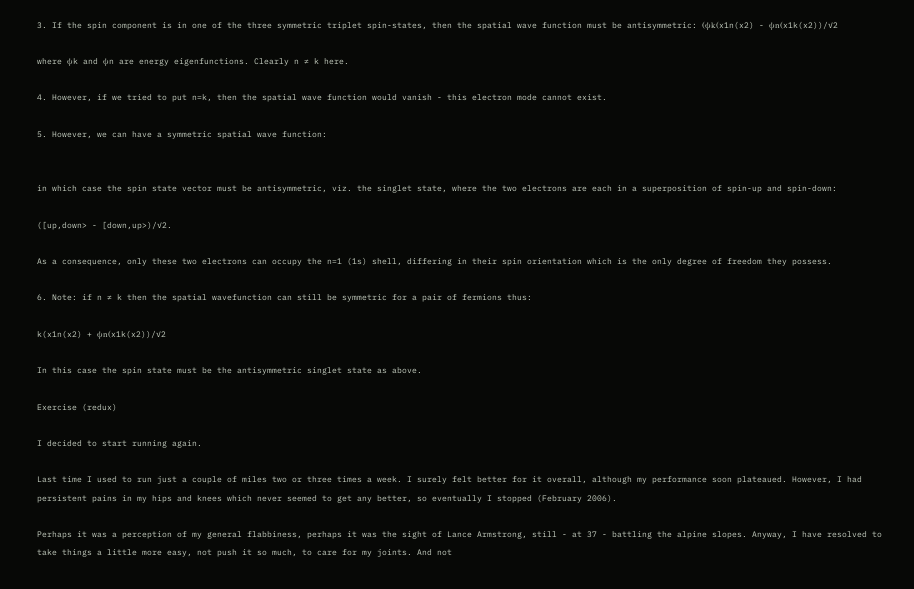3. If the spin component is in one of the three symmetric triplet spin-states, then the spatial wave function must be antisymmetric: (ψk(x1n(x2) - ψn(x1k(x2))/√2

where ψk and ψn are energy eigenfunctions. Clearly n ≠ k here.

4. However, if we tried to put n=k, then the spatial wave function would vanish - this electron mode cannot exist.

5. However, we can have a symmetric spatial wave function:


in which case the spin state vector must be antisymmetric, viz. the singlet state, where the two electrons are each in a superposition of spin-up and spin-down:

([up,down> - [down,up>)/√2.

As a consequence, only these two electrons can occupy the n=1 (1s) shell, differing in their spin orientation which is the only degree of freedom they possess.

6. Note: if n ≠ k then the spatial wavefunction can still be symmetric for a pair of fermions thus:

k(x1n(x2) + ψn(x1k(x2))/√2

In this case the spin state must be the antisymmetric singlet state as above.

Exercise (redux)

I decided to start running again.

Last time I used to run just a couple of miles two or three times a week. I surely felt better for it overall, although my performance soon plateaued. However, I had persistent pains in my hips and knees which never seemed to get any better, so eventually I stopped (February 2006).

Perhaps it was a perception of my general flabbiness, perhaps it was the sight of Lance Armstrong, still - at 37 - battling the alpine slopes. Anyway, I have resolved to take things a little more easy, not push it so much, to care for my joints. And not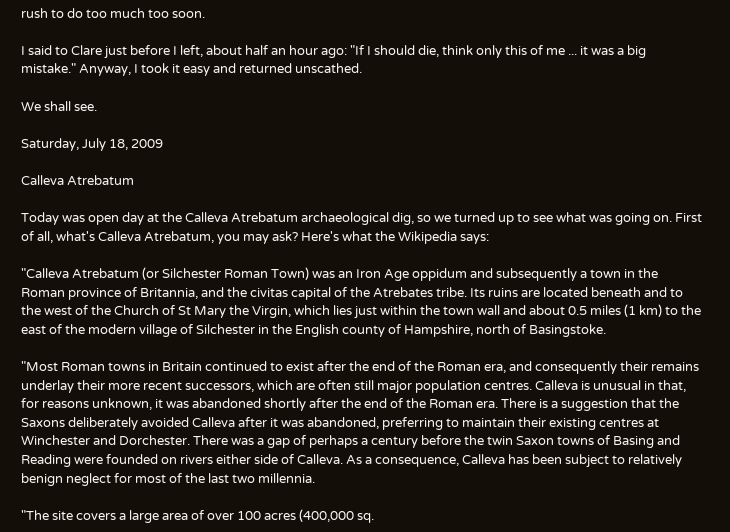rush to do too much too soon.

I said to Clare just before I left, about half an hour ago: "If I should die, think only this of me ... it was a big mistake." Anyway, I took it easy and returned unscathed.

We shall see.

Saturday, July 18, 2009

Calleva Atrebatum

Today was open day at the Calleva Atrebatum archaeological dig, so we turned up to see what was going on. First of all, what's Calleva Atrebatum, you may ask? Here's what the Wikipedia says:

"Calleva Atrebatum (or Silchester Roman Town) was an Iron Age oppidum and subsequently a town in the Roman province of Britannia, and the civitas capital of the Atrebates tribe. Its ruins are located beneath and to the west of the Church of St Mary the Virgin, which lies just within the town wall and about 0.5 miles (1 km) to the east of the modern village of Silchester in the English county of Hampshire, north of Basingstoke.

"Most Roman towns in Britain continued to exist after the end of the Roman era, and consequently their remains underlay their more recent successors, which are often still major population centres. Calleva is unusual in that, for reasons unknown, it was abandoned shortly after the end of the Roman era. There is a suggestion that the Saxons deliberately avoided Calleva after it was abandoned, preferring to maintain their existing centres at Winchester and Dorchester. There was a gap of perhaps a century before the twin Saxon towns of Basing and Reading were founded on rivers either side of Calleva. As a consequence, Calleva has been subject to relatively benign neglect for most of the last two millennia.

"The site covers a large area of over 100 acres (400,000 sq.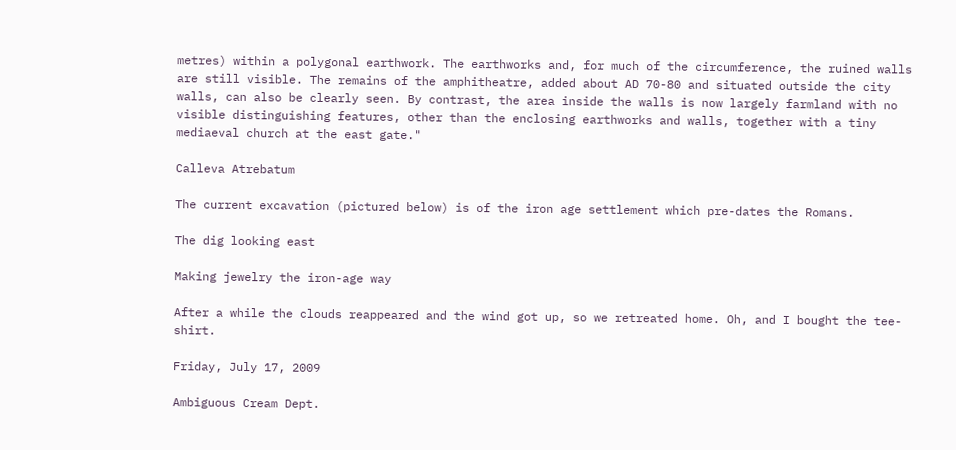metres) within a polygonal earthwork. The earthworks and, for much of the circumference, the ruined walls are still visible. The remains of the amphitheatre, added about AD 70-80 and situated outside the city walls, can also be clearly seen. By contrast, the area inside the walls is now largely farmland with no visible distinguishing features, other than the enclosing earthworks and walls, together with a tiny mediaeval church at the east gate."

Calleva Atrebatum

The current excavation (pictured below) is of the iron age settlement which pre-dates the Romans.

The dig looking east

Making jewelry the iron-age way

After a while the clouds reappeared and the wind got up, so we retreated home. Oh, and I bought the tee-shirt.

Friday, July 17, 2009

Ambiguous Cream Dept.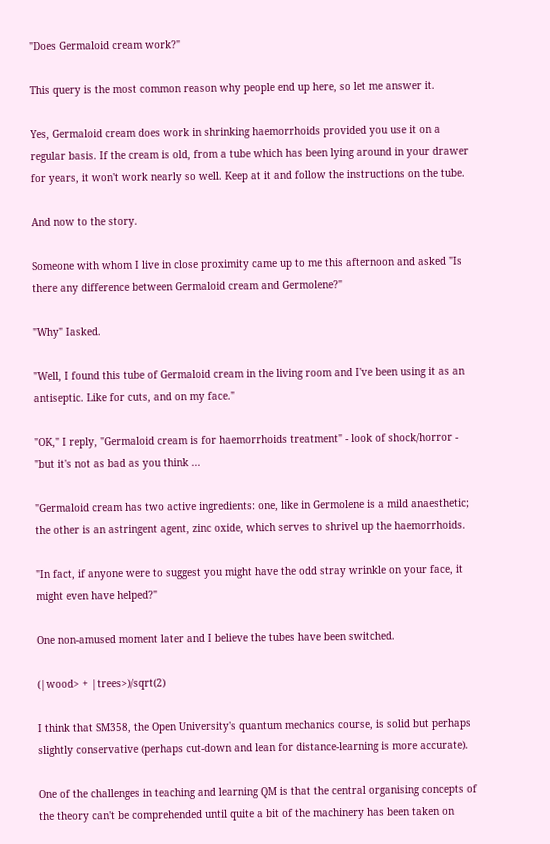"Does Germaloid cream work?"

This query is the most common reason why people end up here, so let me answer it.

Yes, Germaloid cream does work in shrinking haemorrhoids provided you use it on a regular basis. If the cream is old, from a tube which has been lying around in your drawer for years, it won't work nearly so well. Keep at it and follow the instructions on the tube.

And now to the story.

Someone with whom I live in close proximity came up to me this afternoon and asked "Is there any difference between Germaloid cream and Germolene?"

"Why" Iasked.

"Well, I found this tube of Germaloid cream in the living room and I've been using it as an antiseptic. Like for cuts, and on my face."

"OK," I reply, "Germaloid cream is for haemorrhoids treatment" - look of shock/horror - "but it's not as bad as you think ...

"Germaloid cream has two active ingredients: one, like in Germolene is a mild anaesthetic; the other is an astringent agent, zinc oxide, which serves to shrivel up the haemorrhoids.

"In fact, if anyone were to suggest you might have the odd stray wrinkle on your face, it might even have helped?"

One non-amused moment later and I believe the tubes have been switched.

(|wood> + |trees>)/sqrt(2)

I think that SM358, the Open University's quantum mechanics course, is solid but perhaps slightly conservative (perhaps cut-down and lean for distance-learning is more accurate).

One of the challenges in teaching and learning QM is that the central organising concepts of the theory can't be comprehended until quite a bit of the machinery has been taken on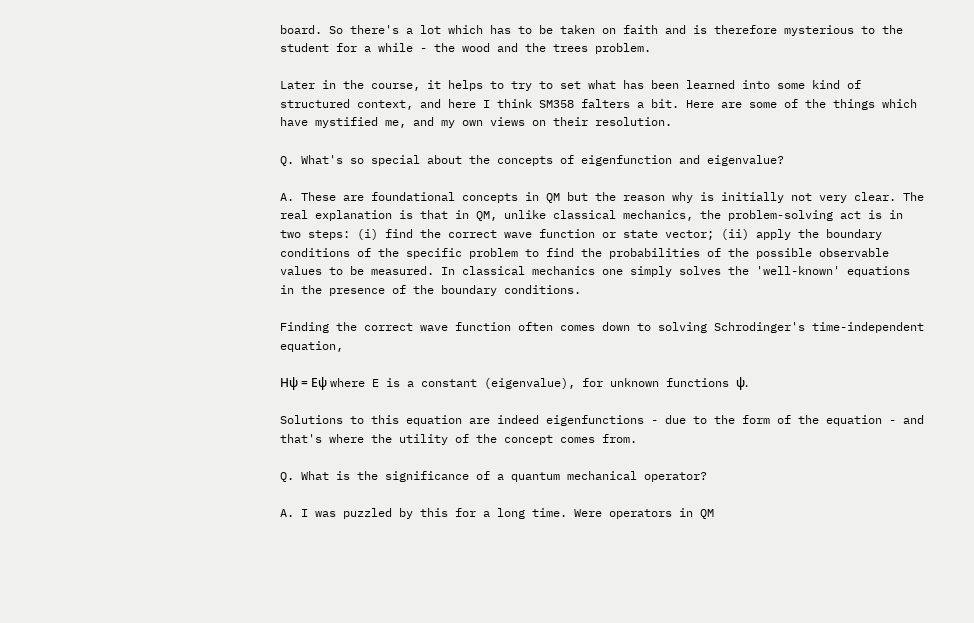board. So there's a lot which has to be taken on faith and is therefore mysterious to the student for a while - the wood and the trees problem.

Later in the course, it helps to try to set what has been learned into some kind of structured context, and here I think SM358 falters a bit. Here are some of the things which have mystified me, and my own views on their resolution.

Q. What's so special about the concepts of eigenfunction and eigenvalue?

A. These are foundational concepts in QM but the reason why is initially not very clear. The real explanation is that in QM, unlike classical mechanics, the problem-solving act is in two steps: (i) find the correct wave function or state vector; (ii) apply the boundary conditions of the specific problem to find the probabilities of the possible observable values to be measured. In classical mechanics one simply solves the 'well-known' equations in the presence of the boundary conditions.

Finding the correct wave function often comes down to solving Schrodinger's time-independent equation,

Hψ = Eψ where E is a constant (eigenvalue), for unknown functions ψ.

Solutions to this equation are indeed eigenfunctions - due to the form of the equation - and that's where the utility of the concept comes from.

Q. What is the significance of a quantum mechanical operator?

A. I was puzzled by this for a long time. Were operators in QM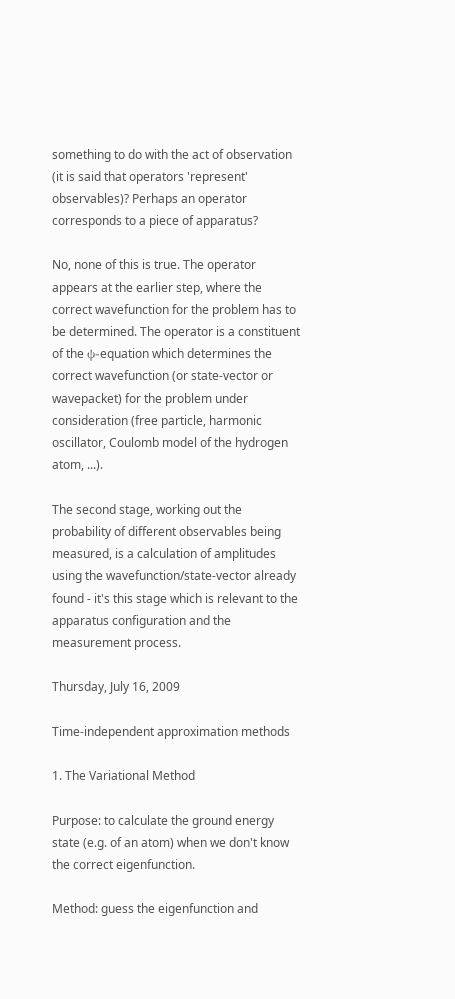something to do with the act of observation (it is said that operators 'represent' observables)? Perhaps an operator corresponds to a piece of apparatus?

No, none of this is true. The operator appears at the earlier step, where the correct wavefunction for the problem has to be determined. The operator is a constituent of the ψ-equation which determines the correct wavefunction (or state-vector or wavepacket) for the problem under consideration (free particle, harmonic oscillator, Coulomb model of the hydrogen atom, ...).

The second stage, working out the probability of different observables being measured, is a calculation of amplitudes using the wavefunction/state-vector already found - it's this stage which is relevant to the apparatus configuration and the measurement process.

Thursday, July 16, 2009

Time-independent approximation methods

1. The Variational Method

Purpose: to calculate the ground energy state (e.g. of an atom) when we don't know the correct eigenfunction.

Method: guess the eigenfunction and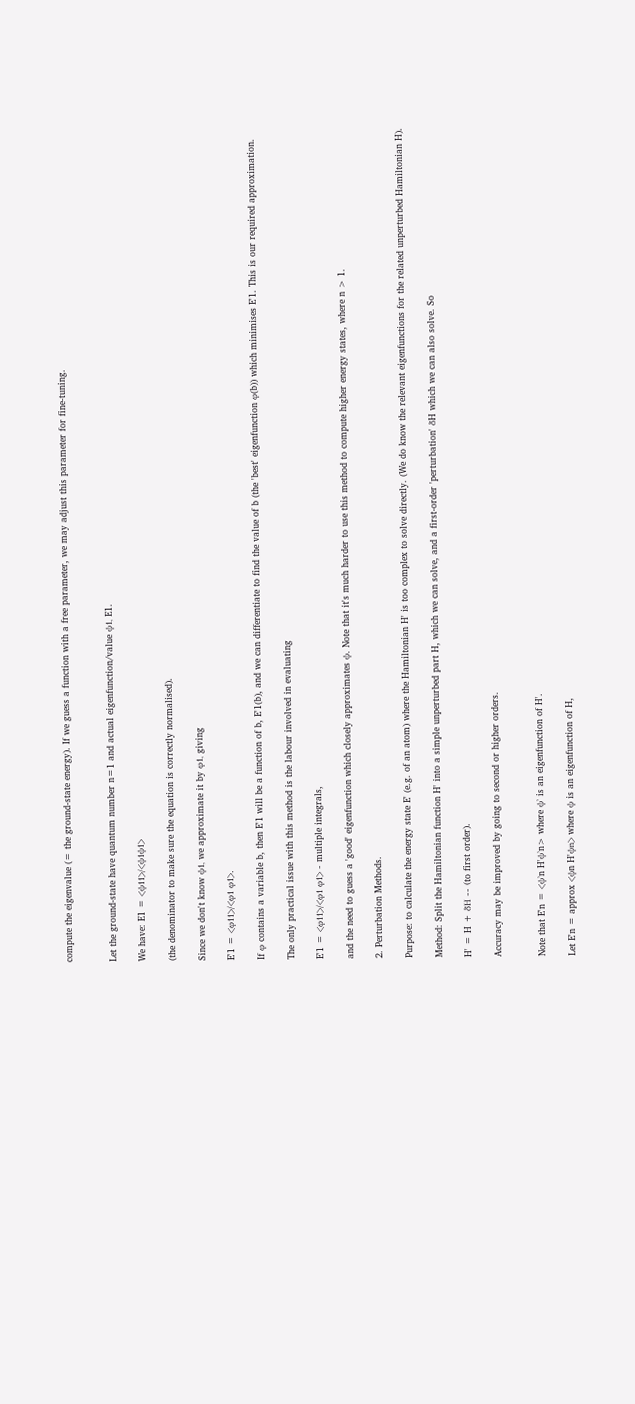compute the eigenvalue (= the ground-state energy). If we guess a function with a free parameter, we may adjust this parameter for fine-tuning.


Let the ground-state have quantum number n=1 and actual eigenfunction/value ψ1, E1.

We have: E1 = <ψ11>/<ψ1ψ1>

(the denominator to make sure the equation is correctly normalised).

Since we don't know ψ1, we approximate it by φ1, giving

E'1 = <φ11>/<φ1 φ1>.

If φ contains a variable b, then E'1 will be a function of b, E'1(b), and we can differentiate to find the value of b (the 'best' eigenfunction φ(b)) which minimises E'1. This is our required approximation.

The only practical issue with this method is the labour involved in evaluating

E'1 = <φ11>/<φ1 φ1> - multiple integrals,

and the need to guess a 'good' eigenfunction which closely approximates ψ. Note that it's much harder to use this method to compute higher energy states, where n > 1.

2. Perturbation Methods.

Purpose: to calculate the energy state E' (e.g. of an atom) where the Hamiltonian H' is too complex to solve directly. (We do know the relevant eigenfunctions for the related unperturbed Hamiltonian H).

Method: Split the Hamiltonian function H' into a simple unperturbed part H, which we can solve, and a first-order 'perturbation' δH which we can also solve. So

H' = H + δH -- (to first order).

Accuracy may be improved by going to second or higher orders.


Note that E'n = <ψ'n H'ψ'n> where ψ' is an eigenfunction of H'.

Let E'n = approx <ψn H'ψn> where ψ is an eigenfunction of H,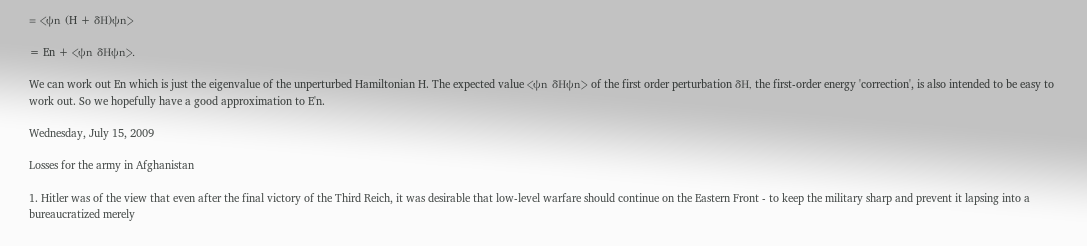= <ψn (H + δH)ψn>

= En + <ψn δHψn>.

We can work out En which is just the eigenvalue of the unperturbed Hamiltonian H. The expected value <ψn δHψn> of the first order perturbation δH, the first-order energy 'correction', is also intended to be easy to work out. So we hopefully have a good approximation to E'n.

Wednesday, July 15, 2009

Losses for the army in Afghanistan

1. Hitler was of the view that even after the final victory of the Third Reich, it was desirable that low-level warfare should continue on the Eastern Front - to keep the military sharp and prevent it lapsing into a bureaucratized merely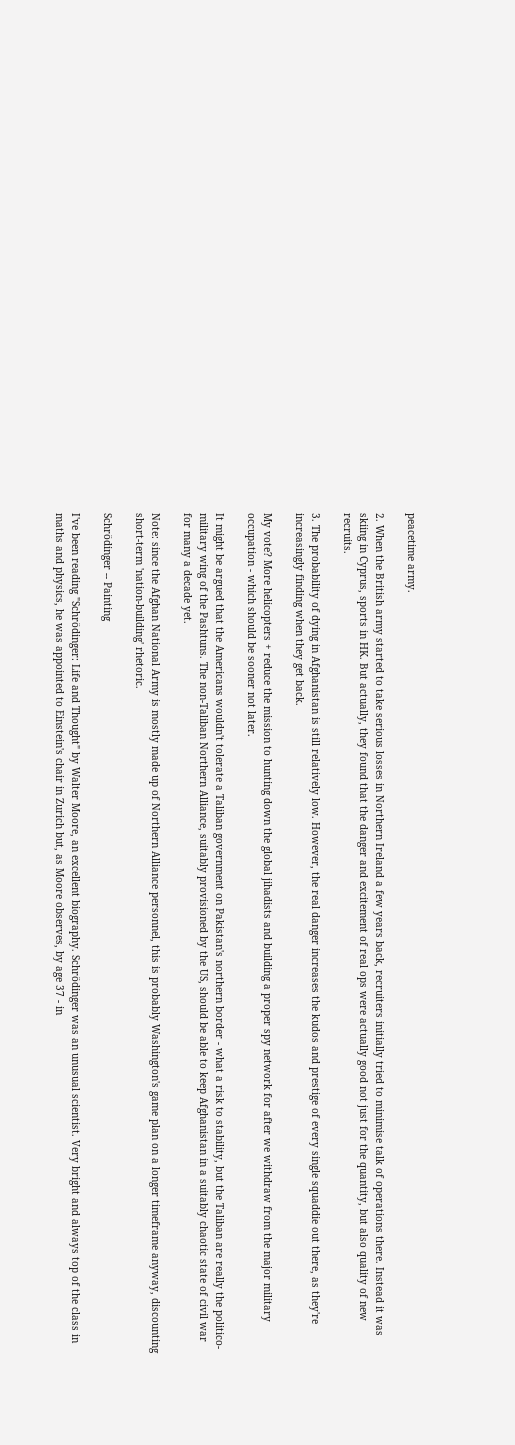peacetime army.

2. When the British army started to take serious losses in Northern Ireland a few years back, recruiters initially tried to minimise talk of operations there. Instead it was skiing in Cyprus, sports in HK. But actually, they found that the danger and excitement of real ops were actually good not just for the quantity, but also quality of new recruits.

3. The probability of dying in Afghanistan is still relatively low. However, the real danger increases the kudos and prestige of every single squaddie out there, as they're increasingly finding when they get back.

My vote? More helicopters + reduce the mission to hunting down the global jihadists and building a proper spy network for after we withdraw from the major military occupation - which should be sooner not later.

It might be argued that the Americans wouldn't tolerate a Taliban government on Pakistan's northern border - what a risk to stability, but the Taliban are really the politico-military wing of the Pashtuns. The non-Taliban Northern Alliance, suitably provisioned by the US, should be able to keep Afghanistan in a suitably chaotic state of civil war for many a decade yet.

Note: since the Afghan National Army is mostly made up of Northern Alliance personnel, this is probably Washington's game plan on a longer timeframe anyway, discounting short-term 'nation-building' rhetoric.

Schrödinger -- Painting

I've been reading "Schrödinger: Life and Thought" by Walter Moore, an excellent biography. Schrödinger was an unusual scientist. Very bright and always top of the class in maths and physics, he was appointed to Einstein's chair in Zurich but, as Moore observes, by age 37 - in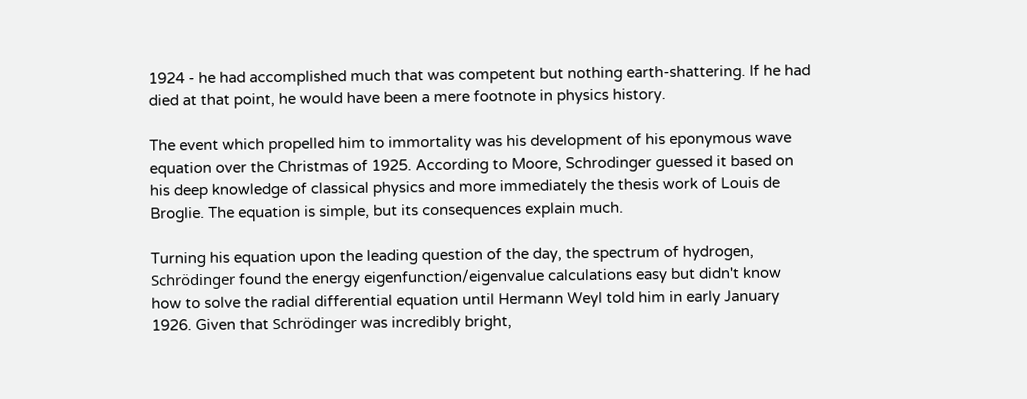1924 - he had accomplished much that was competent but nothing earth-shattering. If he had died at that point, he would have been a mere footnote in physics history.

The event which propelled him to immortality was his development of his eponymous wave equation over the Christmas of 1925. According to Moore, Schrodinger guessed it based on his deep knowledge of classical physics and more immediately the thesis work of Louis de Broglie. The equation is simple, but its consequences explain much.

Turning his equation upon the leading question of the day, the spectrum of hydrogen, Schrödinger found the energy eigenfunction/eigenvalue calculations easy but didn't know how to solve the radial differential equation until Hermann Weyl told him in early January 1926. Given that Schrödinger was incredibly bright,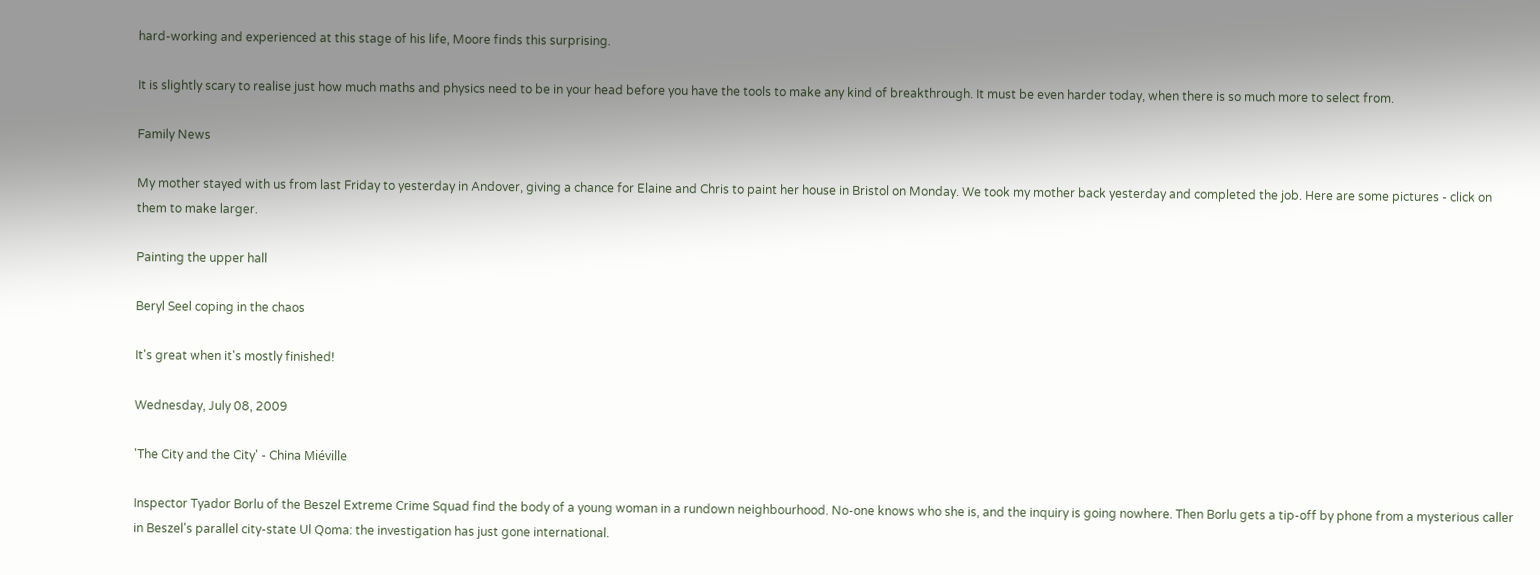hard-working and experienced at this stage of his life, Moore finds this surprising.

It is slightly scary to realise just how much maths and physics need to be in your head before you have the tools to make any kind of breakthrough. It must be even harder today, when there is so much more to select from.

Family News

My mother stayed with us from last Friday to yesterday in Andover, giving a chance for Elaine and Chris to paint her house in Bristol on Monday. We took my mother back yesterday and completed the job. Here are some pictures - click on them to make larger.

Painting the upper hall

Beryl Seel coping in the chaos

It's great when it's mostly finished!

Wednesday, July 08, 2009

'The City and the City' - China Miéville

Inspector Tyador Borlu of the Beszel Extreme Crime Squad find the body of a young woman in a rundown neighbourhood. No-one knows who she is, and the inquiry is going nowhere. Then Borlu gets a tip-off by phone from a mysterious caller in Beszel's parallel city-state Ul Qoma: the investigation has just gone international.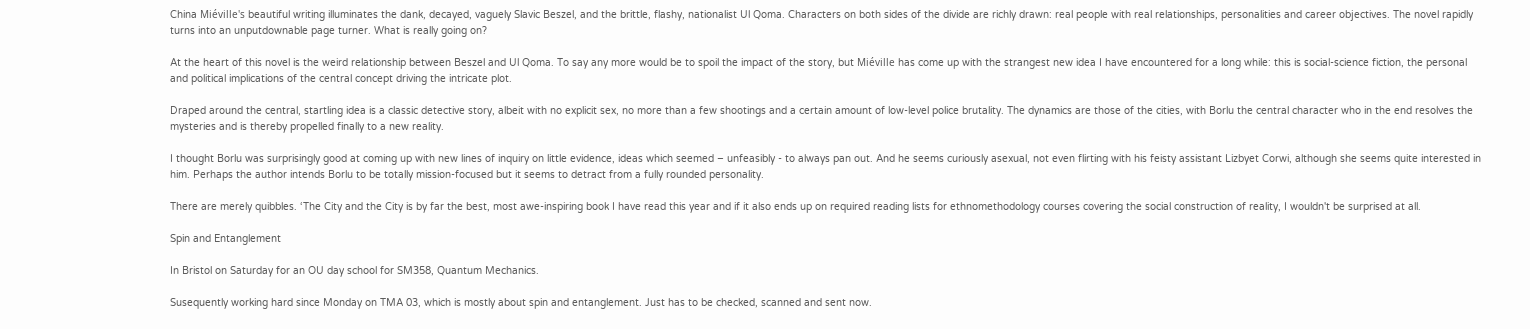China Miéville's beautiful writing illuminates the dank, decayed, vaguely Slavic Beszel, and the brittle, flashy, nationalist Ul Qoma. Characters on both sides of the divide are richly drawn: real people with real relationships, personalities and career objectives. The novel rapidly turns into an unputdownable page turner. What is really going on?

At the heart of this novel is the weird relationship between Beszel and Ul Qoma. To say any more would be to spoil the impact of the story, but Miéville has come up with the strangest new idea I have encountered for a long while: this is social-science fiction, the personal and political implications of the central concept driving the intricate plot.

Draped around the central, startling idea is a classic detective story, albeit with no explicit sex, no more than a few shootings and a certain amount of low-level police brutality. The dynamics are those of the cities, with Borlu the central character who in the end resolves the mysteries and is thereby propelled finally to a new reality.

I thought Borlu was surprisingly good at coming up with new lines of inquiry on little evidence, ideas which seemed – unfeasibly - to always pan out. And he seems curiously asexual, not even flirting with his feisty assistant Lizbyet Corwi, although she seems quite interested in him. Perhaps the author intends Borlu to be totally mission-focused but it seems to detract from a fully rounded personality.

There are merely quibbles. ‘The City and the City is by far the best, most awe-inspiring book I have read this year and if it also ends up on required reading lists for ethnomethodology courses covering the social construction of reality, I wouldn't be surprised at all.

Spin and Entanglement

In Bristol on Saturday for an OU day school for SM358, Quantum Mechanics.

Susequently working hard since Monday on TMA 03, which is mostly about spin and entanglement. Just has to be checked, scanned and sent now.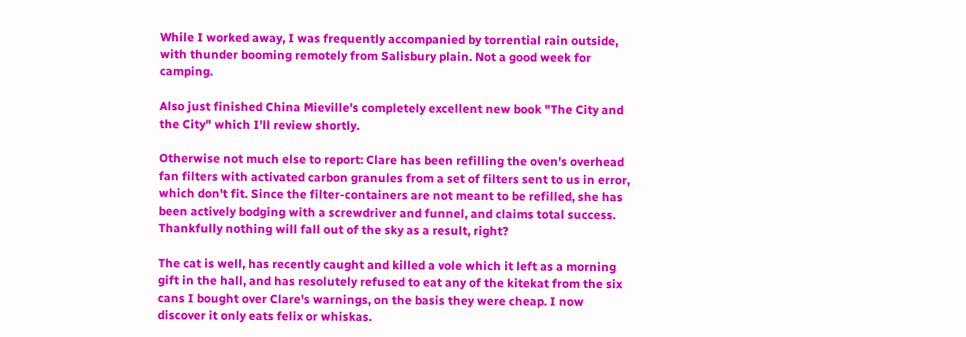While I worked away, I was frequently accompanied by torrential rain outside, with thunder booming remotely from Salisbury plain. Not a good week for camping.

Also just finished China Mieville's completely excellent new book "The City and the City" which I'll review shortly.

Otherwise not much else to report: Clare has been refilling the oven's overhead fan filters with activated carbon granules from a set of filters sent to us in error, which don't fit. Since the filter-containers are not meant to be refilled, she has been actively bodging with a screwdriver and funnel, and claims total success. Thankfully nothing will fall out of the sky as a result, right?

The cat is well, has recently caught and killed a vole which it left as a morning gift in the hall, and has resolutely refused to eat any of the kitekat from the six cans I bought over Clare's warnings, on the basis they were cheap. I now discover it only eats felix or whiskas.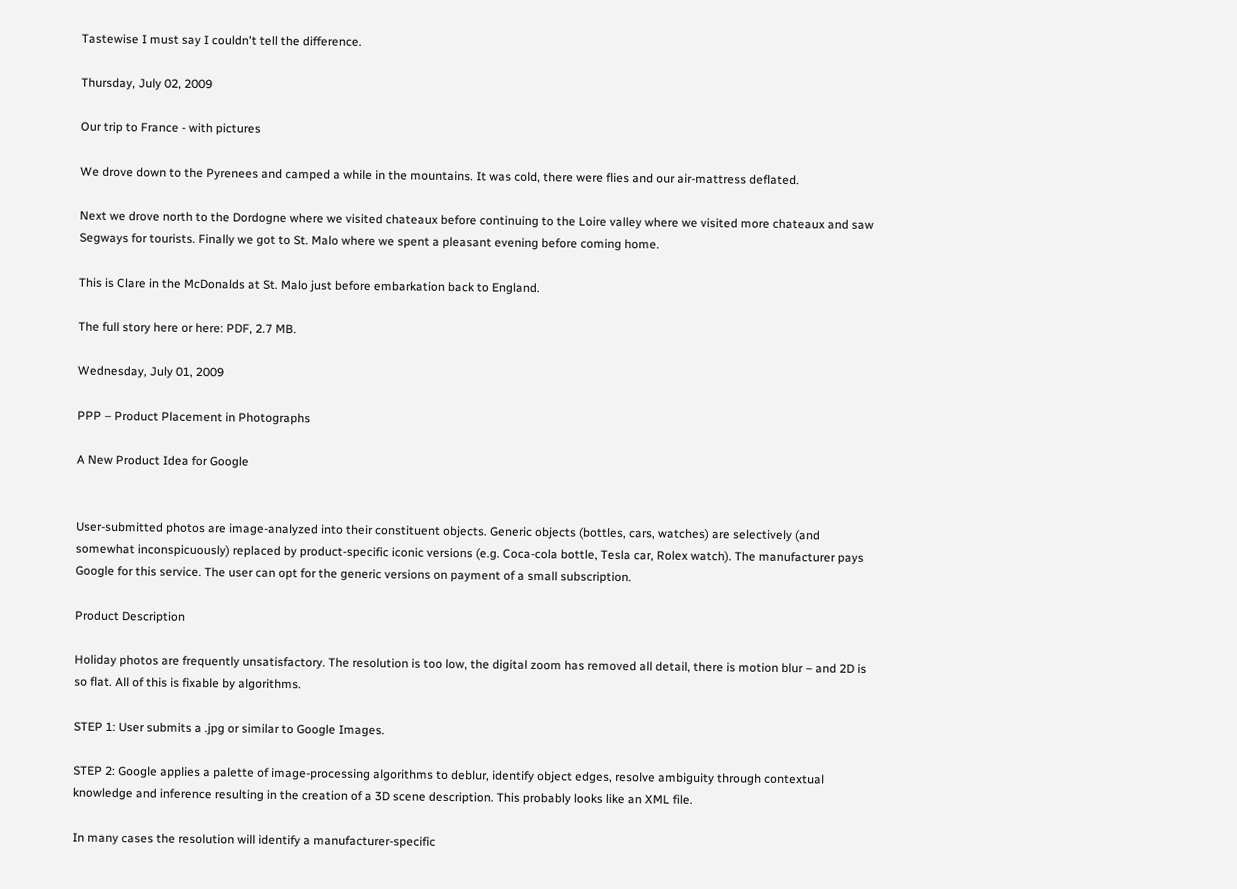Tastewise I must say I couldn't tell the difference.

Thursday, July 02, 2009

Our trip to France - with pictures

We drove down to the Pyrenees and camped a while in the mountains. It was cold, there were flies and our air-mattress deflated.

Next we drove north to the Dordogne where we visited chateaux before continuing to the Loire valley where we visited more chateaux and saw Segways for tourists. Finally we got to St. Malo where we spent a pleasant evening before coming home.

This is Clare in the McDonalds at St. Malo just before embarkation back to England.

The full story here or here: PDF, 2.7 MB.

Wednesday, July 01, 2009

PPP – Product Placement in Photographs

A New Product Idea for Google


User-submitted photos are image-analyzed into their constituent objects. Generic objects (bottles, cars, watches) are selectively (and somewhat inconspicuously) replaced by product-specific iconic versions (e.g. Coca-cola bottle, Tesla car, Rolex watch). The manufacturer pays Google for this service. The user can opt for the generic versions on payment of a small subscription.

Product Description

Holiday photos are frequently unsatisfactory. The resolution is too low, the digital zoom has removed all detail, there is motion blur – and 2D is so flat. All of this is fixable by algorithms.

STEP 1: User submits a .jpg or similar to Google Images.

STEP 2: Google applies a palette of image-processing algorithms to deblur, identify object edges, resolve ambiguity through contextual knowledge and inference resulting in the creation of a 3D scene description. This probably looks like an XML file.

In many cases the resolution will identify a manufacturer-specific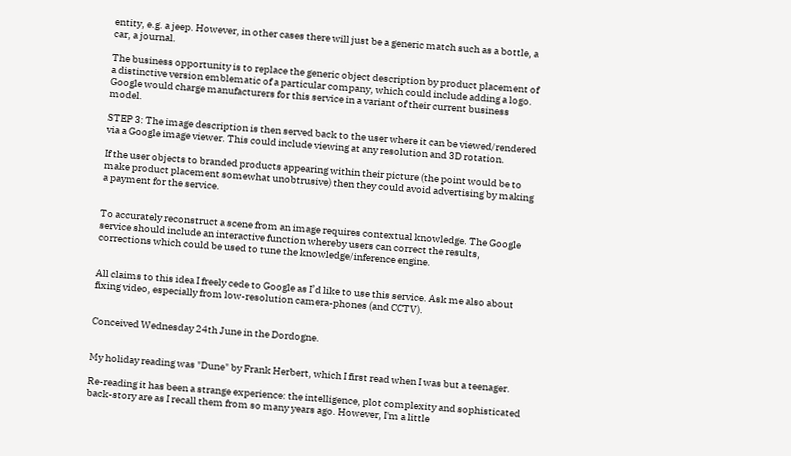entity, e.g. a jeep. However, in other cases there will just be a generic match such as a bottle, a car, a journal.

The business opportunity is to replace the generic object description by product placement of a distinctive version emblematic of a particular company, which could include adding a logo. Google would charge manufacturers for this service in a variant of their current business model.

STEP 3: The image description is then served back to the user where it can be viewed/rendered via a Google image viewer. This could include viewing at any resolution and 3D rotation.

If the user objects to branded products appearing within their picture (the point would be to make product placement somewhat unobtrusive) then they could avoid advertising by making a payment for the service.


To accurately reconstruct a scene from an image requires contextual knowledge. The Google service should include an interactive function whereby users can correct the results, corrections which could be used to tune the knowledge/inference engine.


All claims to this idea I freely cede to Google as I’d like to use this service. Ask me also about fixing video, especially from low-resolution camera-phones (and CCTV).


Conceived Wednesday 24th June in the Dordogne.


My holiday reading was "Dune" by Frank Herbert, which I first read when I was but a teenager.

Re-reading it has been a strange experience: the intelligence, plot complexity and sophisticated back-story are as I recall them from so many years ago. However, I'm a little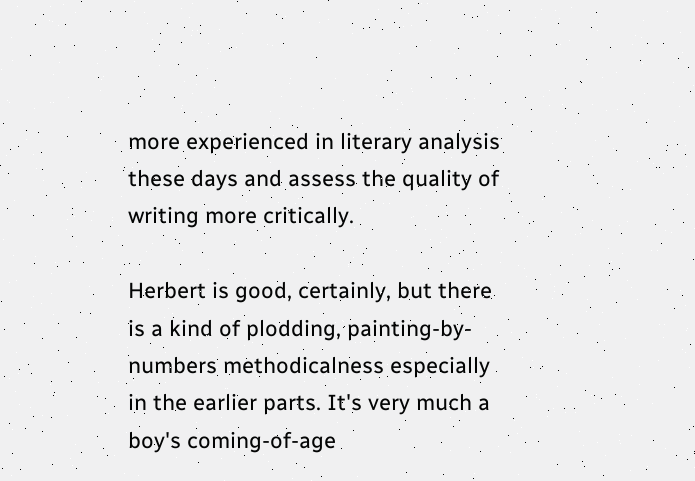more experienced in literary analysis these days and assess the quality of writing more critically.

Herbert is good, certainly, but there is a kind of plodding, painting-by-numbers methodicalness especially in the earlier parts. It's very much a boy's coming-of-age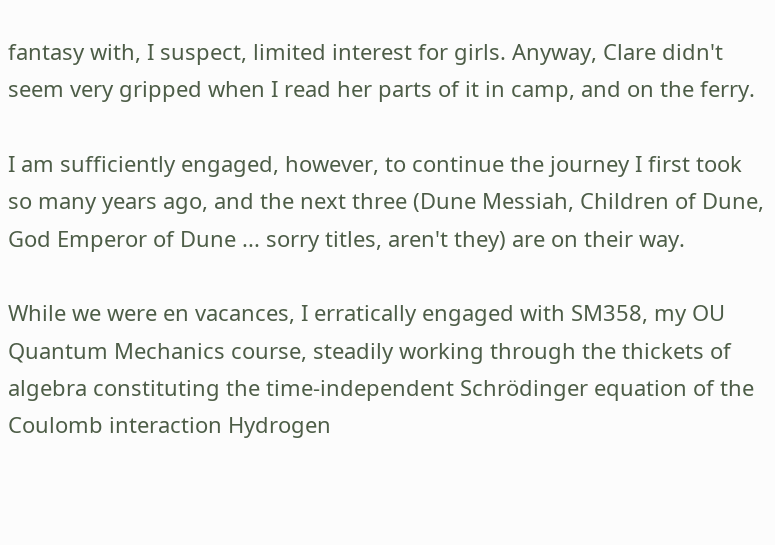fantasy with, I suspect, limited interest for girls. Anyway, Clare didn't seem very gripped when I read her parts of it in camp, and on the ferry.

I am sufficiently engaged, however, to continue the journey I first took so many years ago, and the next three (Dune Messiah, Children of Dune, God Emperor of Dune ... sorry titles, aren't they) are on their way.

While we were en vacances, I erratically engaged with SM358, my OU Quantum Mechanics course, steadily working through the thickets of algebra constituting the time-independent Schrödinger equation of the Coulomb interaction Hydrogen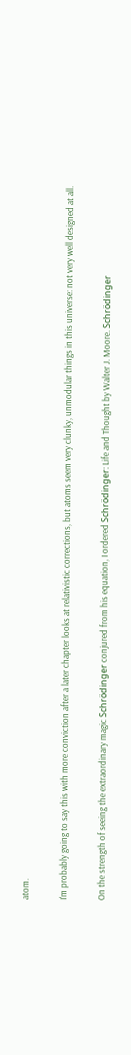atom.

I'm probably going to say this with more conviction after a later chapter looks at relativistic corrections, but atoms seem very clunky, unmodular things in this universe: not very well designed at all.

On the strength of seeing the extraordinary magic Schrödinger conjured from his equation, I ordered Schrödinger: Life and Thought by Walter J. Moore. Schrödinger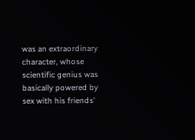was an extraordinary character, whose scientific genius was basically powered by sex with his friends'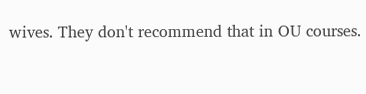wives. They don't recommend that in OU courses.